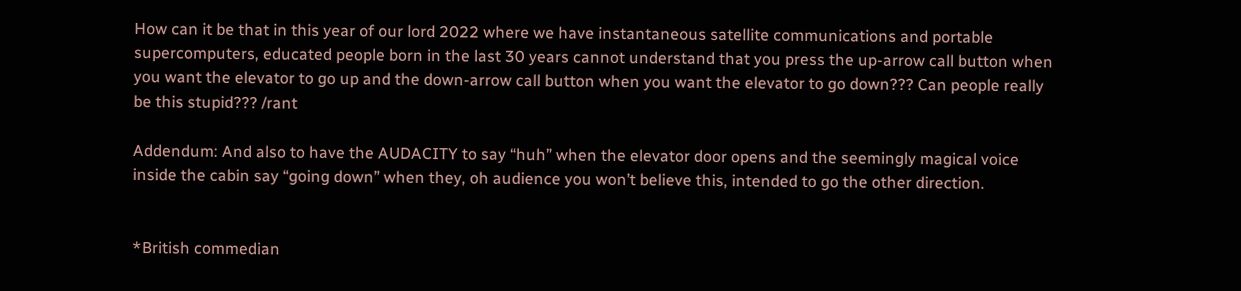How can it be that in this year of our lord 2022 where we have instantaneous satellite communications and portable supercomputers, educated people born in the last 30 years cannot understand that you press the up-arrow call button when you want the elevator to go up and the down-arrow call button when you want the elevator to go down??? Can people really be this stupid??? /rant

Addendum: And also to have the AUDACITY to say “huh” when the elevator door opens and the seemingly magical voice inside the cabin say “going down” when they, oh audience you won’t believe this, intended to go the other direction.


*British commedian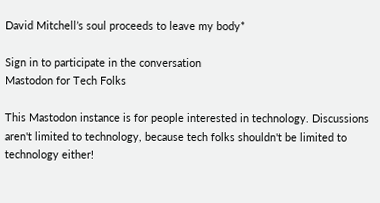David Mitchell’s soul proceeds to leave my body*

Sign in to participate in the conversation
Mastodon for Tech Folks

This Mastodon instance is for people interested in technology. Discussions aren't limited to technology, because tech folks shouldn't be limited to technology either!